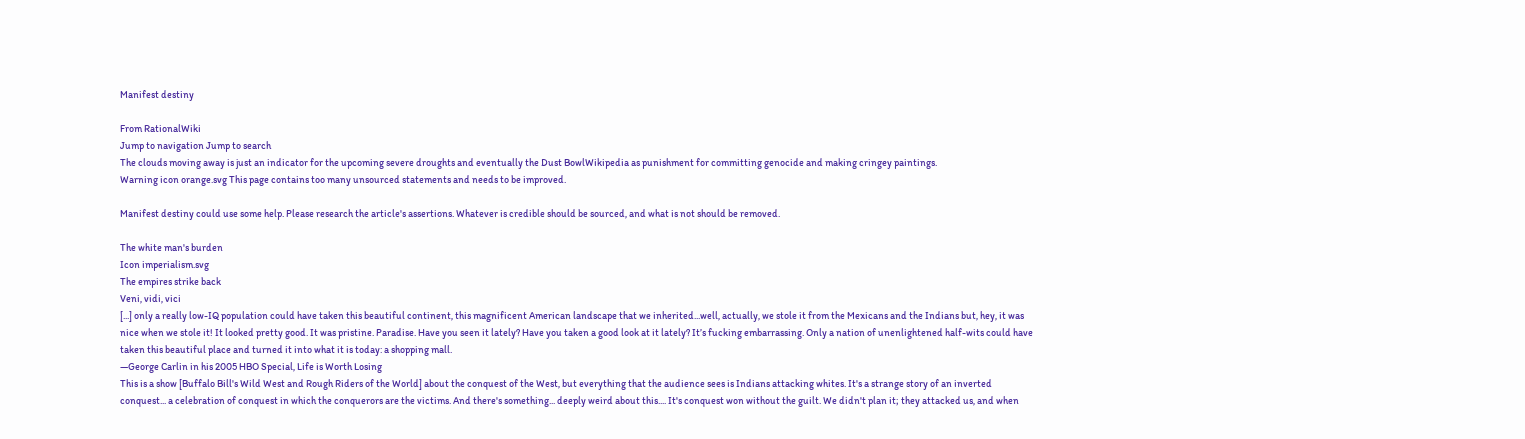Manifest destiny

From RationalWiki
Jump to navigation Jump to search
The clouds moving away is just an indicator for the upcoming severe droughts and eventually the Dust BowlWikipedia as punishment for committing genocide and making cringey paintings.
Warning icon orange.svg This page contains too many unsourced statements and needs to be improved.

Manifest destiny could use some help. Please research the article's assertions. Whatever is credible should be sourced, and what is not should be removed.

The white man's burden
Icon imperialism.svg
The empires strike back
Veni, vidi, vici
[...] only a really low-IQ population could have taken this beautiful continent, this magnificent American landscape that we inherited...well, actually, we stole it from the Mexicans and the Indians but, hey, it was nice when we stole it! It looked pretty good. It was pristine. Paradise. Have you seen it lately? Have you taken a good look at it lately? It’s fucking embarrassing. Only a nation of unenlightened half-wits could have taken this beautiful place and turned it into what it is today: a shopping mall.
—George Carlin in his 2005 HBO Special, Life is Worth Losing
This is a show [Buffalo Bill's Wild West and Rough Riders of the World] about the conquest of the West, but everything that the audience sees is Indians attacking whites. It's a strange story of an inverted conquest... a celebration of conquest in which the conquerors are the victims. And there's something... deeply weird about this.... It's conquest won without the guilt. We didn't plan it; they attacked us, and when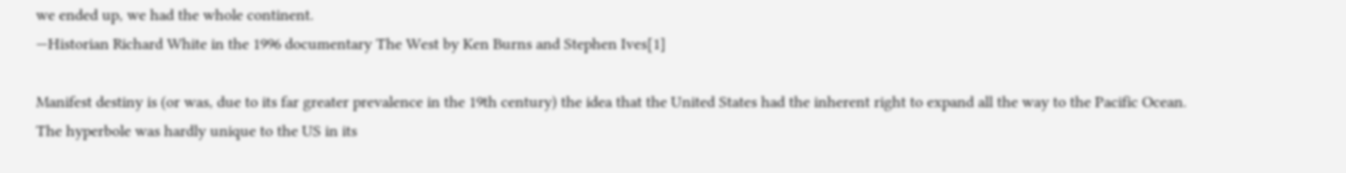we ended up, we had the whole continent.
—Historian Richard White in the 1996 documentary The West by Ken Burns and Stephen Ives[1]

Manifest destiny is (or was, due to its far greater prevalence in the 19th century) the idea that the United States had the inherent right to expand all the way to the Pacific Ocean. The hyperbole was hardly unique to the US in its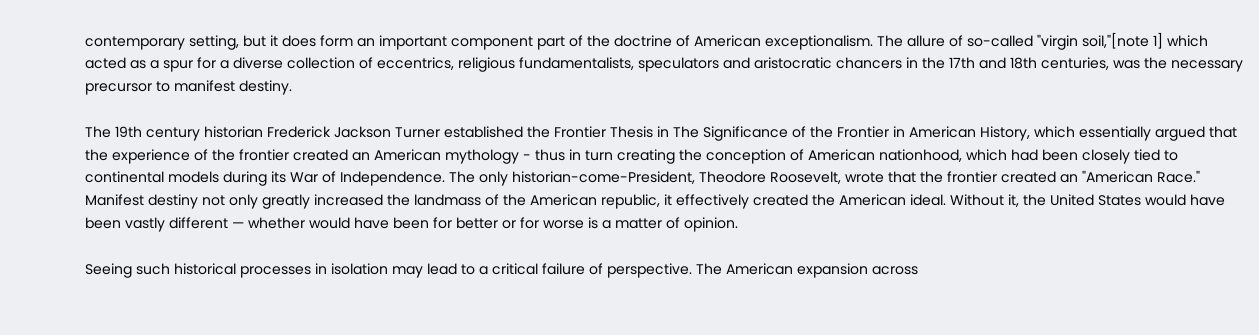contemporary setting, but it does form an important component part of the doctrine of American exceptionalism. The allure of so-called "virgin soil,"[note 1] which acted as a spur for a diverse collection of eccentrics, religious fundamentalists, speculators and aristocratic chancers in the 17th and 18th centuries, was the necessary precursor to manifest destiny.

The 19th century historian Frederick Jackson Turner established the Frontier Thesis in The Significance of the Frontier in American History, which essentially argued that the experience of the frontier created an American mythology - thus in turn creating the conception of American nationhood, which had been closely tied to continental models during its War of Independence. The only historian-come-President, Theodore Roosevelt, wrote that the frontier created an "American Race." Manifest destiny not only greatly increased the landmass of the American republic, it effectively created the American ideal. Without it, the United States would have been vastly different — whether would have been for better or for worse is a matter of opinion.

Seeing such historical processes in isolation may lead to a critical failure of perspective. The American expansion across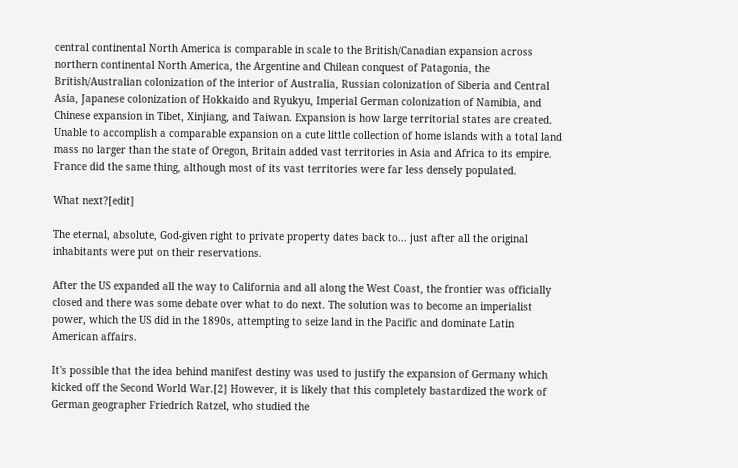central continental North America is comparable in scale to the British/Canadian expansion across northern continental North America, the Argentine and Chilean conquest of Patagonia, the British/Australian colonization of the interior of Australia, Russian colonization of Siberia and Central Asia, Japanese colonization of Hokkaido and Ryukyu, Imperial German colonization of Namibia, and Chinese expansion in Tibet, Xinjiang, and Taiwan. Expansion is how large territorial states are created. Unable to accomplish a comparable expansion on a cute little collection of home islands with a total land mass no larger than the state of Oregon, Britain added vast territories in Asia and Africa to its empire. France did the same thing, although most of its vast territories were far less densely populated.

What next?[edit]

The eternal, absolute, God-given right to private property dates back to... just after all the original inhabitants were put on their reservations.

After the US expanded all the way to California and all along the West Coast, the frontier was officially closed and there was some debate over what to do next. The solution was to become an imperialist power, which the US did in the 1890s, attempting to seize land in the Pacific and dominate Latin American affairs.

It's possible that the idea behind manifest destiny was used to justify the expansion of Germany which kicked off the Second World War.[2] However, it is likely that this completely bastardized the work of German geographer Friedrich Ratzel, who studied the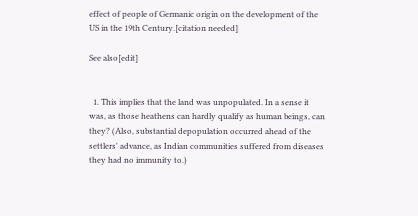effect of people of Germanic origin on the development of the US in the 19th Century.[citation needed]

See also[edit]


  1. This implies that the land was unpopulated. In a sense it was, as those heathens can hardly qualify as human beings, can they? (Also, substantial depopulation occurred ahead of the settlers' advance, as Indian communities suffered from diseases they had no immunity to.)